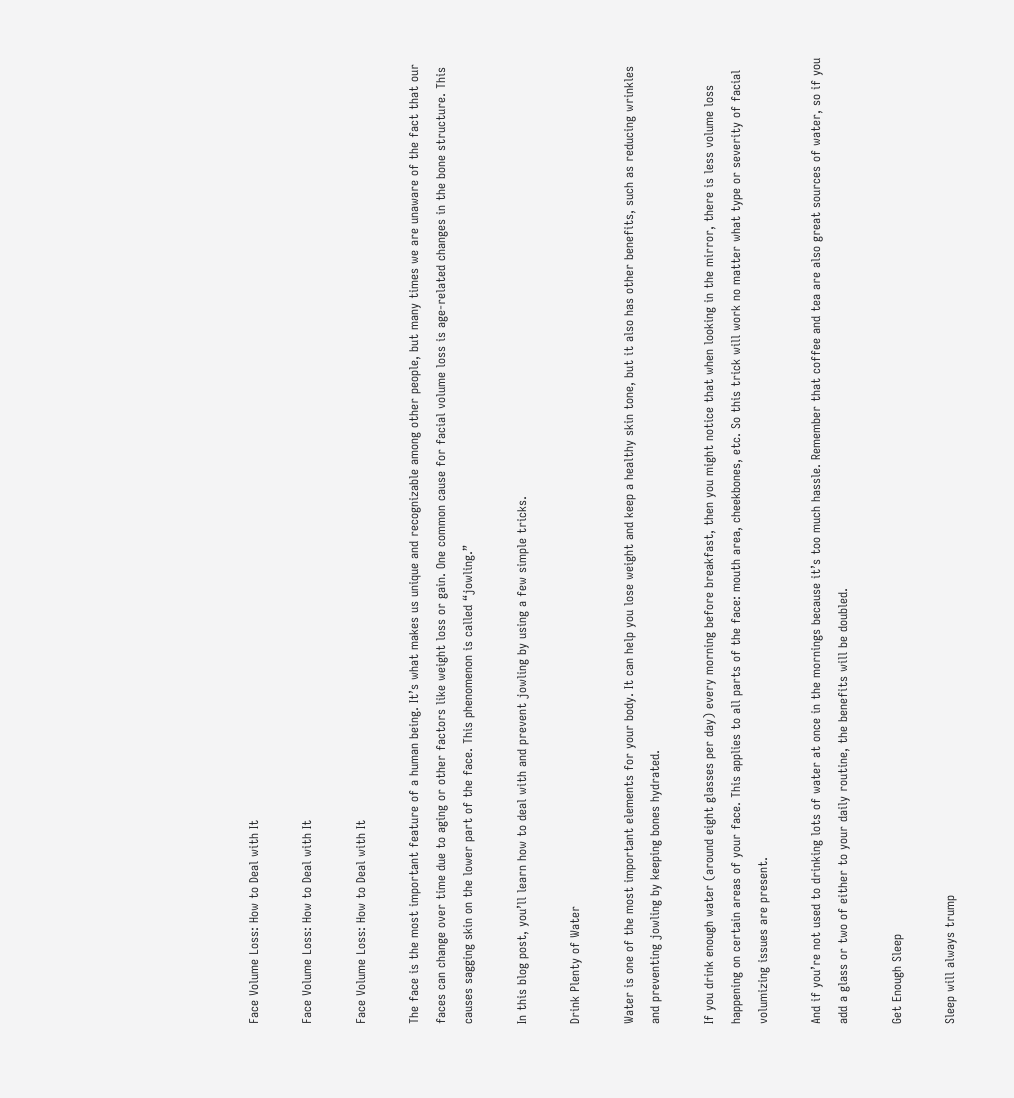Face Volume Loss: How to Deal with It

Face Volume Loss: How to Deal with It

Face Volume Loss: How to Deal with It

The face is the most important feature of a human being. It’s what makes us unique and recognizable among other people, but many times we are unaware of the fact that our faces can change over time due to aging or other factors like weight loss or gain. One common cause for facial volume loss is age-related changes in the bone structure. This causes sagging skin on the lower part of the face. This phenomenon is called “jowling.”

In this blog post, you’ll learn how to deal with and prevent jowling by using a few simple tricks.

Drink Plenty of Water

Water is one of the most important elements for your body. It can help you lose weight and keep a healthy skin tone, but it also has other benefits, such as reducing wrinkles and preventing jowling by keeping bones hydrated.

If you drink enough water (around eight glasses per day) every morning before breakfast, then you might notice that when looking in the mirror, there is less volume loss happening on certain areas of your face. This applies to all parts of the face: mouth area, cheekbones, etc. So this trick will work no matter what type or severity of facial volumizing issues are present.

And if you’re not used to drinking lots of water at once in the mornings because it’s too much hassle. Remember that coffee and tea are also great sources of water, so if you add a glass or two of either to your daily routine, the benefits will be doubled.

Get Enough Sleep

Sleep will always trump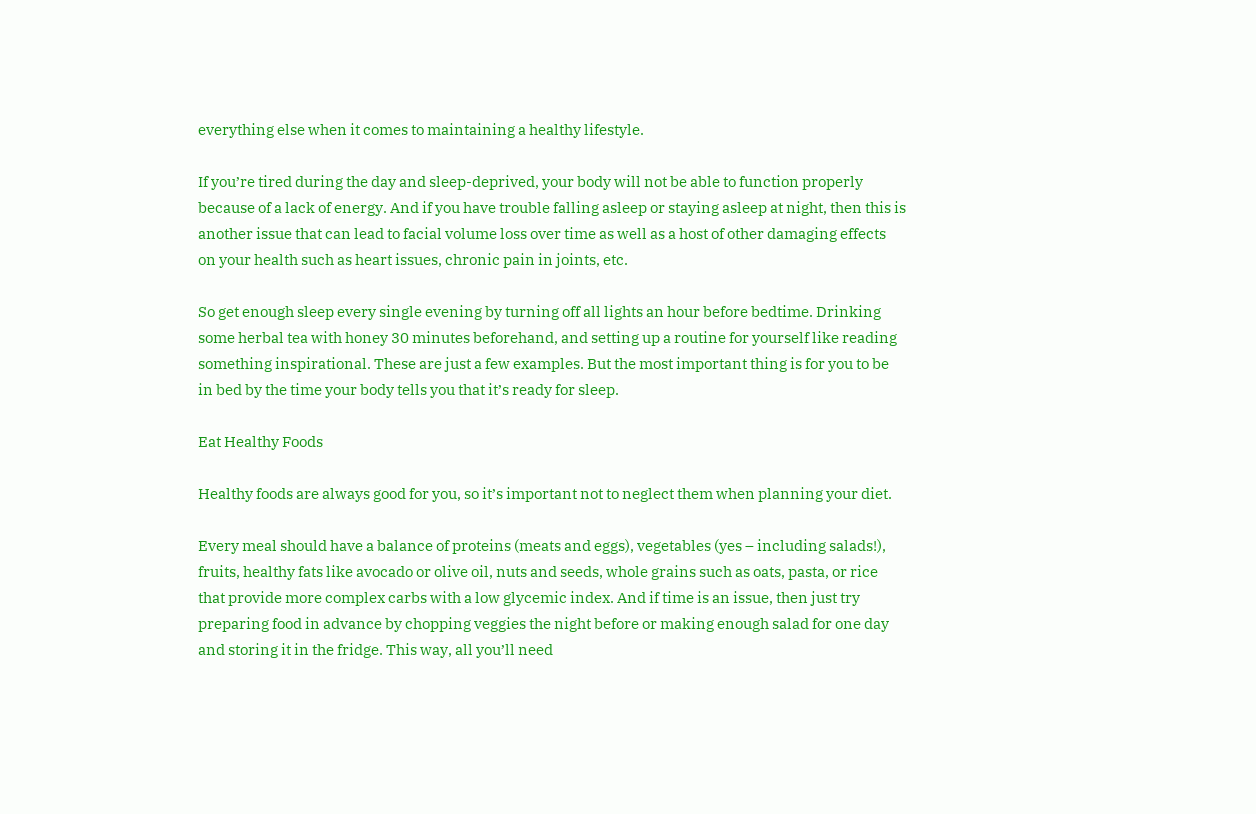everything else when it comes to maintaining a healthy lifestyle.

If you’re tired during the day and sleep-deprived, your body will not be able to function properly because of a lack of energy. And if you have trouble falling asleep or staying asleep at night, then this is another issue that can lead to facial volume loss over time as well as a host of other damaging effects on your health such as heart issues, chronic pain in joints, etc.

So get enough sleep every single evening by turning off all lights an hour before bedtime. Drinking some herbal tea with honey 30 minutes beforehand, and setting up a routine for yourself like reading something inspirational. These are just a few examples. But the most important thing is for you to be in bed by the time your body tells you that it’s ready for sleep.

Eat Healthy Foods

Healthy foods are always good for you, so it’s important not to neglect them when planning your diet.

Every meal should have a balance of proteins (meats and eggs), vegetables (yes – including salads!), fruits, healthy fats like avocado or olive oil, nuts and seeds, whole grains such as oats, pasta, or rice that provide more complex carbs with a low glycemic index. And if time is an issue, then just try preparing food in advance by chopping veggies the night before or making enough salad for one day and storing it in the fridge. This way, all you’ll need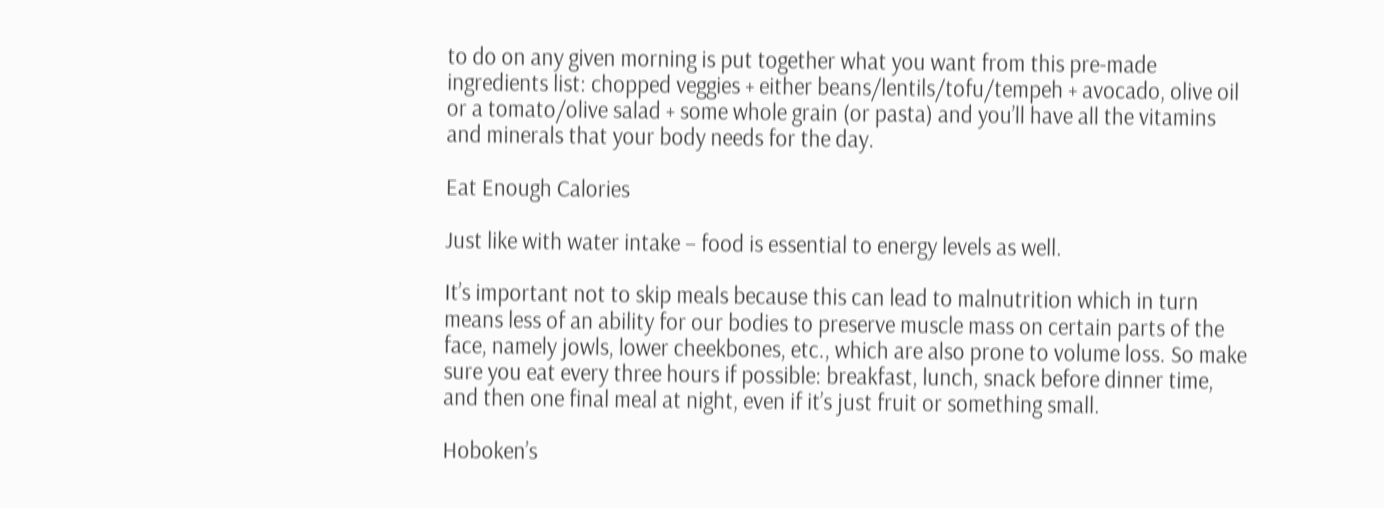to do on any given morning is put together what you want from this pre-made ingredients list: chopped veggies + either beans/lentils/tofu/tempeh + avocado, olive oil or a tomato/olive salad + some whole grain (or pasta) and you’ll have all the vitamins and minerals that your body needs for the day.

Eat Enough Calories

Just like with water intake – food is essential to energy levels as well.

It’s important not to skip meals because this can lead to malnutrition which in turn means less of an ability for our bodies to preserve muscle mass on certain parts of the face, namely jowls, lower cheekbones, etc., which are also prone to volume loss. So make sure you eat every three hours if possible: breakfast, lunch, snack before dinner time, and then one final meal at night, even if it’s just fruit or something small.

Hoboken’s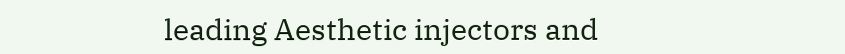leading Aesthetic injectors and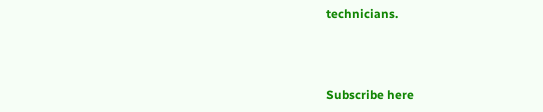technicians.



Subscribe here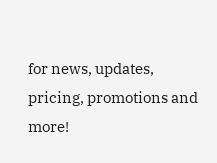for news, updates, pricing, promotions and more!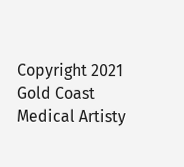Copyright 2021 Gold Coast Medical Artisty